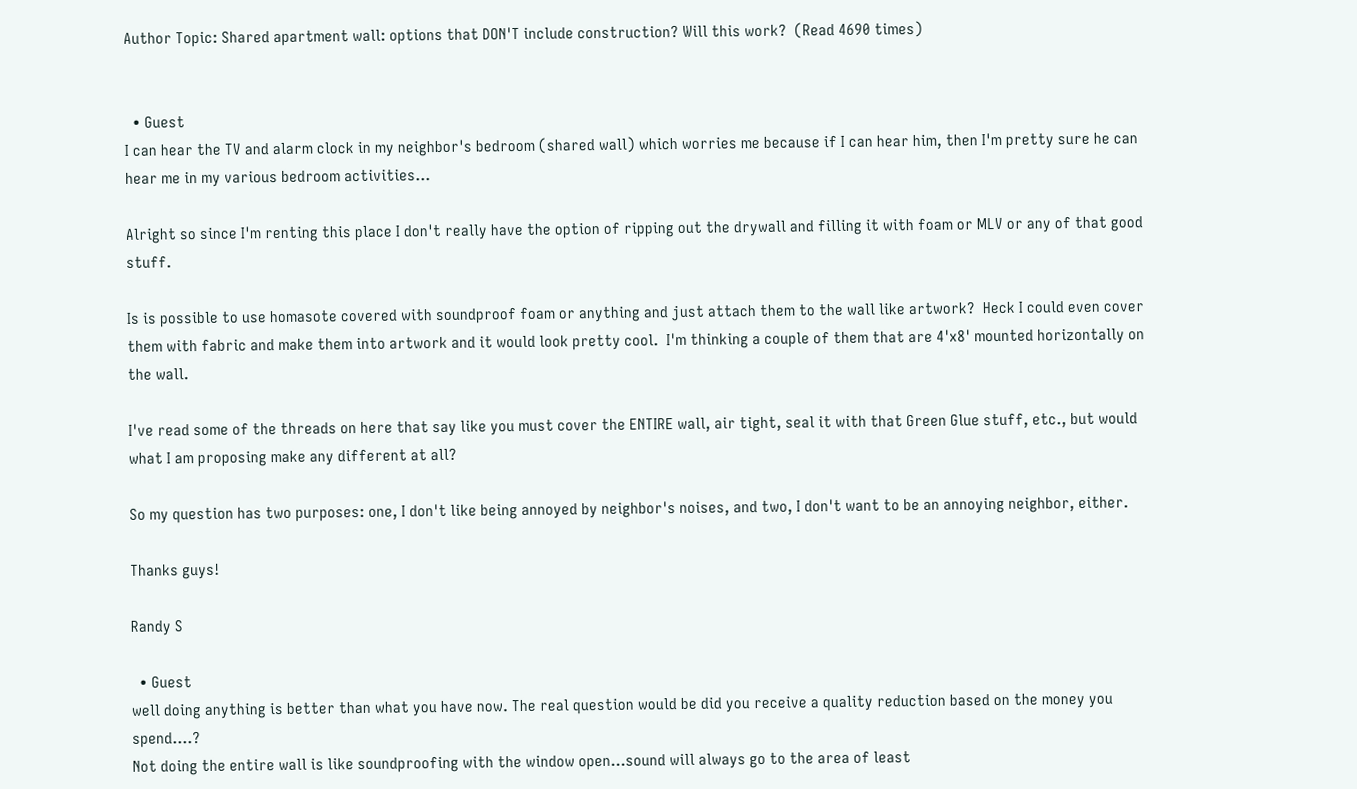Author Topic: Shared apartment wall: options that DON'T include construction? Will this work?  (Read 4690 times)


  • Guest
I can hear the TV and alarm clock in my neighbor's bedroom (shared wall) which worries me because if I can hear him, then I'm pretty sure he can hear me in my various bedroom activities...

Alright so since I'm renting this place I don't really have the option of ripping out the drywall and filling it with foam or MLV or any of that good stuff.

Is is possible to use homasote covered with soundproof foam or anything and just attach them to the wall like artwork?  Heck I could even cover them with fabric and make them into artwork and it would look pretty cool.  I'm thinking a couple of them that are 4'x8' mounted horizontally on the wall.

I've read some of the threads on here that say like you must cover the ENTIRE wall, air tight, seal it with that Green Glue stuff, etc., but would what I am proposing make any different at all?

So my question has two purposes: one, I don't like being annoyed by neighbor's noises, and two, I don't want to be an annoying neighbor, either.

Thanks guys!

Randy S

  • Guest
well doing anything is better than what you have now. The real question would be did you receive a quality reduction based on the money you spend....?
Not doing the entire wall is like soundproofing with the window open...sound will always go to the area of least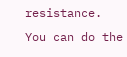resistance.
You can do the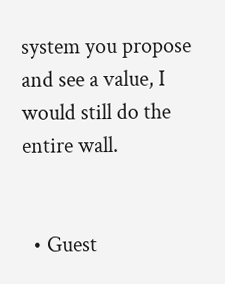system you propose and see a value, I would still do the entire wall.


  • Guest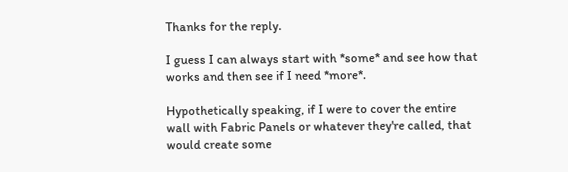Thanks for the reply.

I guess I can always start with *some* and see how that works and then see if I need *more*.

Hypothetically speaking, if I were to cover the entire wall with Fabric Panels or whatever they're called, that would create some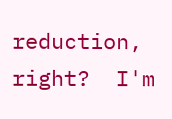reduction, right?  I'm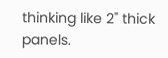thinking like 2" thick panels.